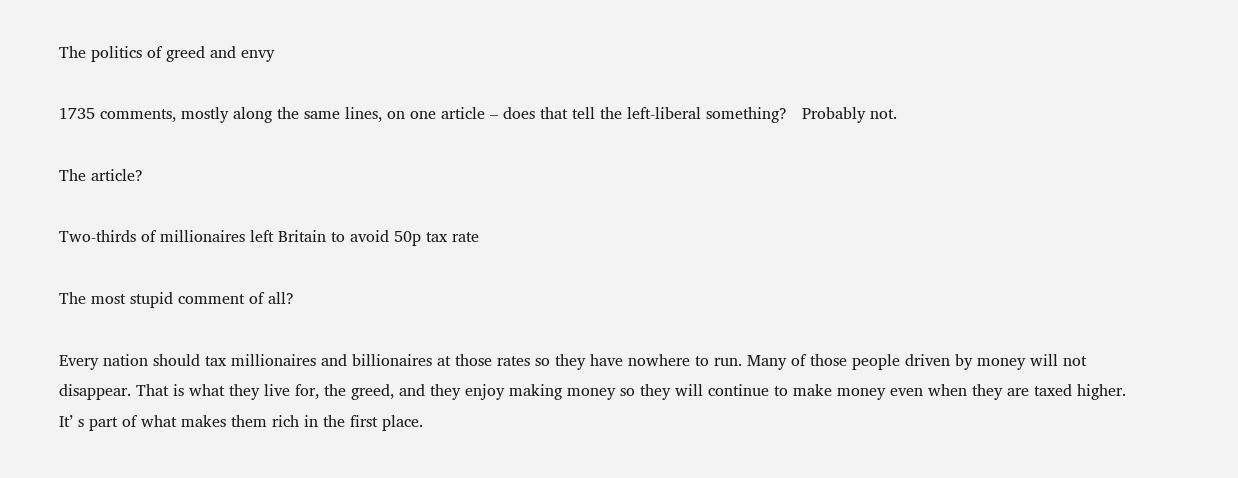The politics of greed and envy

1735 comments, mostly along the same lines, on one article – does that tell the left-liberal something?   Probably not.

The article?

Two-thirds of millionaires left Britain to avoid 50p tax rate

The most stupid comment of all?

Every nation should tax millionaires and billionaires at those rates so they have nowhere to run. Many of those people driven by money will not disappear. That is what they live for, the greed, and they enjoy making money so they will continue to make money even when they are taxed higher. It’ s part of what makes them rich in the first place.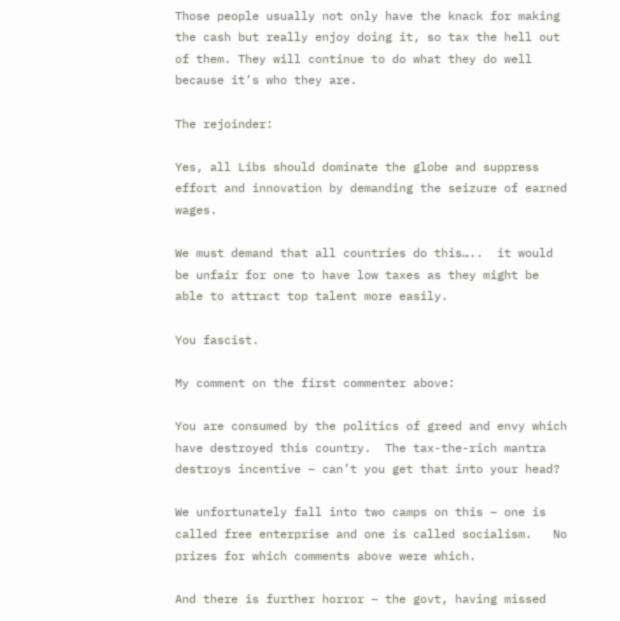Those people usually not only have the knack for making the cash but really enjoy doing it, so tax the hell out of them. They will continue to do what they do well because it’s who they are.

The rejoinder:

Yes, all Libs should dominate the globe and suppress effort and innovation by demanding the seizure of earned wages.

We must demand that all countries do this…..  it would be unfair for one to have low taxes as they might be able to attract top talent more easily.

You fascist.

My comment on the first commenter above:

You are consumed by the politics of greed and envy which have destroyed this country.  The tax-the-rich mantra destroys incentive – can’t you get that into your head?

We unfortunately fall into two camps on this – one is called free enterprise and one is called socialism.   No prizes for which comments above were which.

And there is further horror – the govt, having missed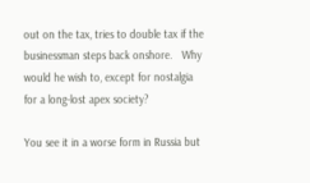out on the tax, tries to double tax if the businessman steps back onshore.   Why would he wish to, except for nostalgia for a long-lost apex society?

You see it in a worse form in Russia but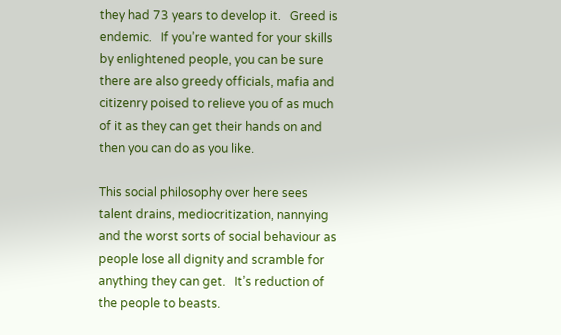they had 73 years to develop it.   Greed is endemic.   If you’re wanted for your skills by enlightened people, you can be sure there are also greedy officials, mafia and citizenry poised to relieve you of as much of it as they can get their hands on and then you can do as you like.

This social philosophy over here sees talent drains, mediocritization, nannying and the worst sorts of social behaviour as people lose all dignity and scramble for anything they can get.   It’s reduction of the people to beasts.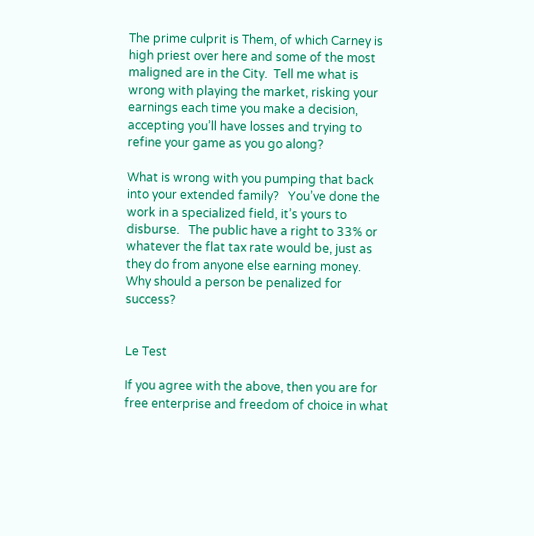The prime culprit is Them, of which Carney is high priest over here and some of the most maligned are in the City.  Tell me what is wrong with playing the market, risking your earnings each time you make a decision, accepting you’ll have losses and trying to refine your game as you go along?

What is wrong with you pumping that back into your extended family?   You’ve done the work in a specialized field, it’s yours to disburse.   The public have a right to 33% or whatever the flat tax rate would be, just as they do from anyone else earning money.   Why should a person be penalized for success?


Le Test

If you agree with the above, then you are for free enterprise and freedom of choice in what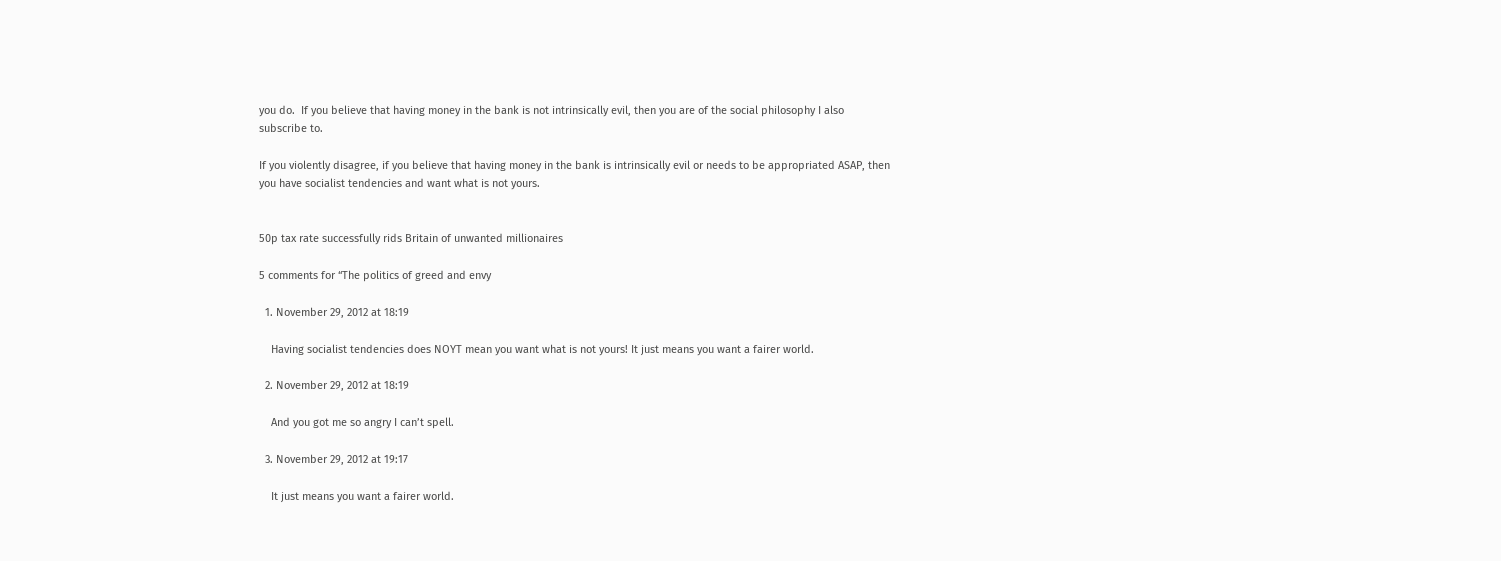you do.  If you believe that having money in the bank is not intrinsically evil, then you are of the social philosophy I also subscribe to.

If you violently disagree, if you believe that having money in the bank is intrinsically evil or needs to be appropriated ASAP, then you have socialist tendencies and want what is not yours.


50p tax rate successfully rids Britain of unwanted millionaires

5 comments for “The politics of greed and envy

  1. November 29, 2012 at 18:19

    Having socialist tendencies does NOYT mean you want what is not yours! It just means you want a fairer world.

  2. November 29, 2012 at 18:19

    And you got me so angry I can’t spell.

  3. November 29, 2012 at 19:17

    It just means you want a fairer world.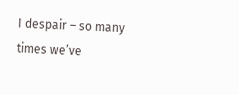I despair – so many times we’ve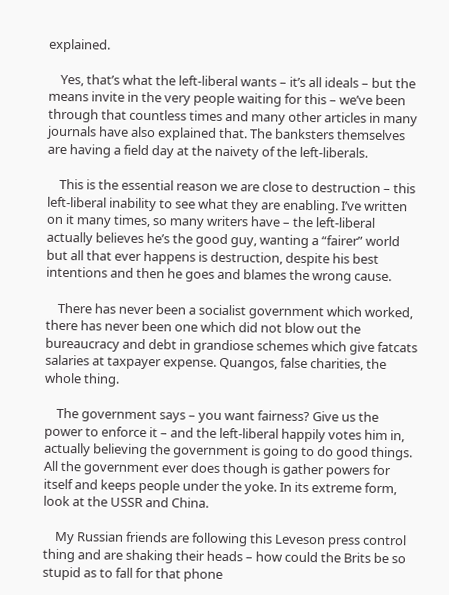explained.

    Yes, that’s what the left-liberal wants – it’s all ideals – but the means invite in the very people waiting for this – we’ve been through that countless times and many other articles in many journals have also explained that. The banksters themselves are having a field day at the naivety of the left-liberals.

    This is the essential reason we are close to destruction – this left-liberal inability to see what they are enabling. I’ve written on it many times, so many writers have – the left-liberal actually believes he’s the good guy, wanting a “fairer” world but all that ever happens is destruction, despite his best intentions and then he goes and blames the wrong cause.

    There has never been a socialist government which worked, there has never been one which did not blow out the bureaucracy and debt in grandiose schemes which give fatcats salaries at taxpayer expense. Quangos, false charities, the whole thing.

    The government says – you want fairness? Give us the power to enforce it – and the left-liberal happily votes him in, actually believing the government is going to do good things. All the government ever does though is gather powers for itself and keeps people under the yoke. In its extreme form, look at the USSR and China.

    My Russian friends are following this Leveson press control thing and are shaking their heads – how could the Brits be so stupid as to fall for that phone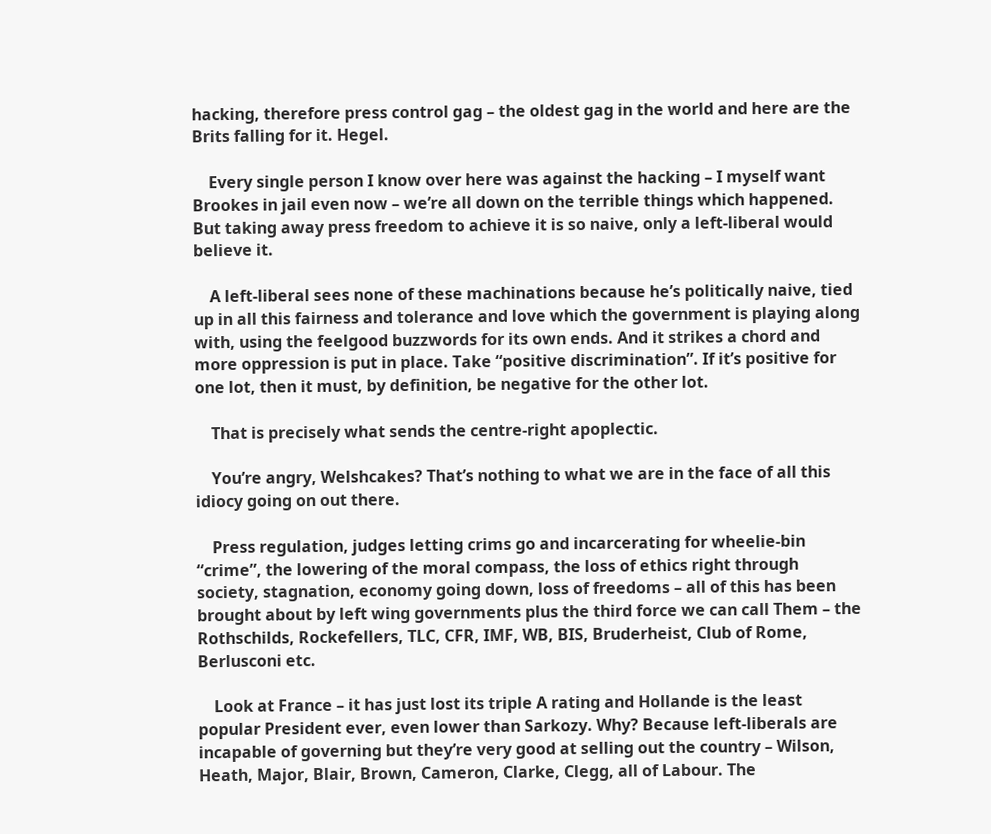hacking, therefore press control gag – the oldest gag in the world and here are the Brits falling for it. Hegel.

    Every single person I know over here was against the hacking – I myself want Brookes in jail even now – we’re all down on the terrible things which happened. But taking away press freedom to achieve it is so naive, only a left-liberal would believe it.

    A left-liberal sees none of these machinations because he’s politically naive, tied up in all this fairness and tolerance and love which the government is playing along with, using the feelgood buzzwords for its own ends. And it strikes a chord and more oppression is put in place. Take “positive discrimination”. If it’s positive for one lot, then it must, by definition, be negative for the other lot.

    That is precisely what sends the centre-right apoplectic.

    You’re angry, Welshcakes? That’s nothing to what we are in the face of all this idiocy going on out there.

    Press regulation, judges letting crims go and incarcerating for wheelie-bin “crime”, the lowering of the moral compass, the loss of ethics right through society, stagnation, economy going down, loss of freedoms – all of this has been brought about by left wing governments plus the third force we can call Them – the Rothschilds, Rockefellers, TLC, CFR, IMF, WB, BIS, Bruderheist, Club of Rome, Berlusconi etc.

    Look at France – it has just lost its triple A rating and Hollande is the least popular President ever, even lower than Sarkozy. Why? Because left-liberals are incapable of governing but they’re very good at selling out the country – Wilson, Heath, Major, Blair, Brown, Cameron, Clarke, Clegg, all of Labour. The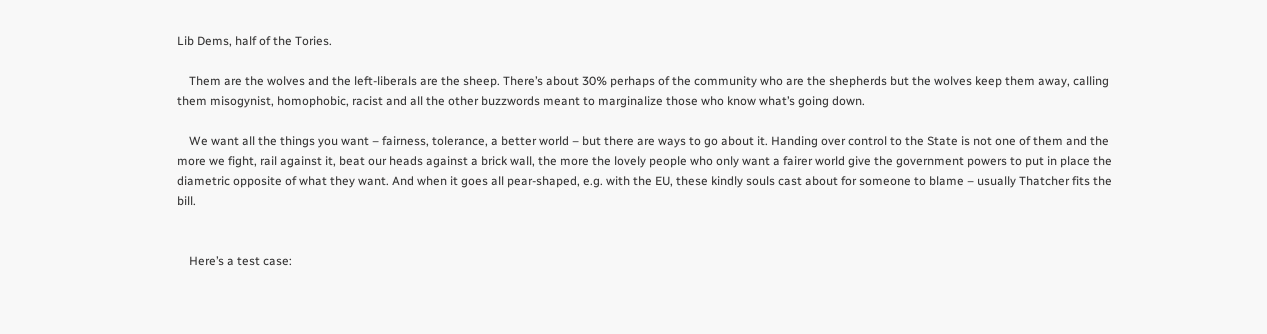Lib Dems, half of the Tories.

    Them are the wolves and the left-liberals are the sheep. There’s about 30% perhaps of the community who are the shepherds but the wolves keep them away, calling them misogynist, homophobic, racist and all the other buzzwords meant to marginalize those who know what’s going down.

    We want all the things you want – fairness, tolerance, a better world – but there are ways to go about it. Handing over control to the State is not one of them and the more we fight, rail against it, beat our heads against a brick wall, the more the lovely people who only want a fairer world give the government powers to put in place the diametric opposite of what they want. And when it goes all pear-shaped, e.g. with the EU, these kindly souls cast about for someone to blame – usually Thatcher fits the bill.


    Here’s a test case: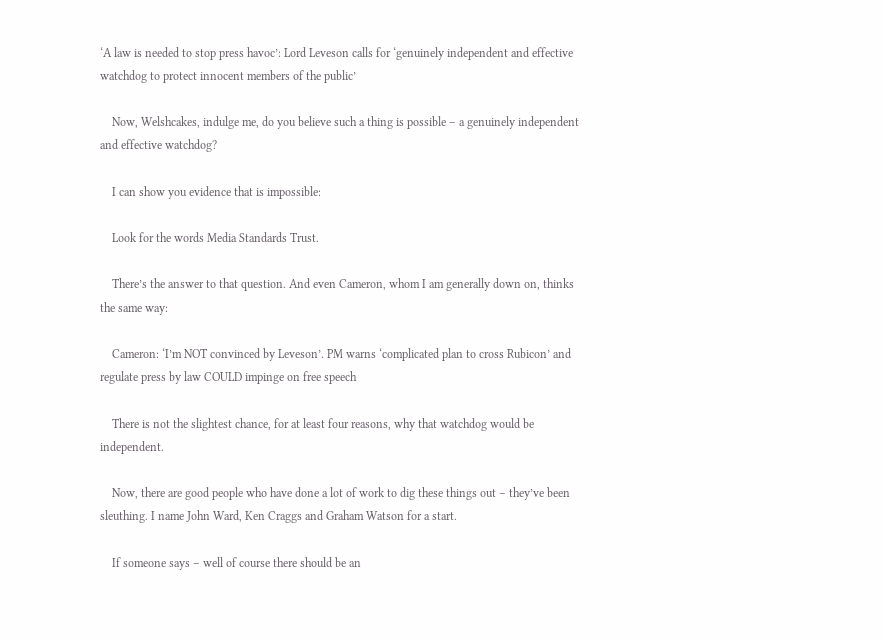‘A law is needed to stop press havoc’: Lord Leveson calls for ‘genuinely independent and effective watchdog to protect innocent members of the public’

    Now, Welshcakes, indulge me, do you believe such a thing is possible – a genuinely independent and effective watchdog?

    I can show you evidence that is impossible:

    Look for the words Media Standards Trust.

    There’s the answer to that question. And even Cameron, whom I am generally down on, thinks the same way:

    Cameron: ‘I’m NOT convinced by Leveson’. PM warns ‘complicated plan to cross Rubicon’ and regulate press by law COULD impinge on free speech

    There is not the slightest chance, for at least four reasons, why that watchdog would be independent.

    Now, there are good people who have done a lot of work to dig these things out – they’ve been sleuthing. I name John Ward, Ken Craggs and Graham Watson for a start.

    If someone says – well of course there should be an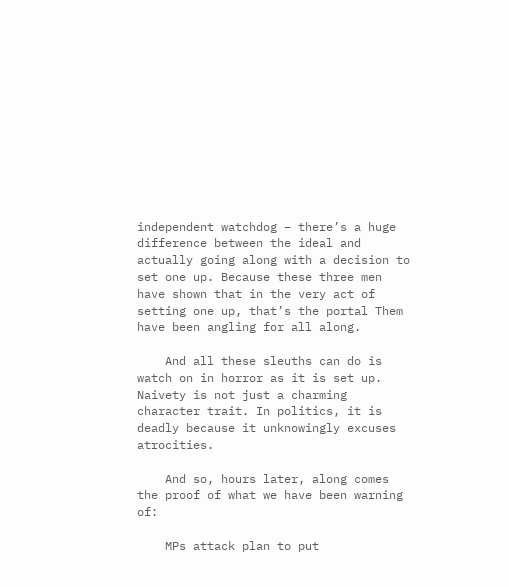independent watchdog – there’s a huge difference between the ideal and actually going along with a decision to set one up. Because these three men have shown that in the very act of setting one up, that’s the portal Them have been angling for all along.

    And all these sleuths can do is watch on in horror as it is set up. Naivety is not just a charming character trait. In politics, it is deadly because it unknowingly excuses atrocities.

    And so, hours later, along comes the proof of what we have been warning of:

    MPs attack plan to put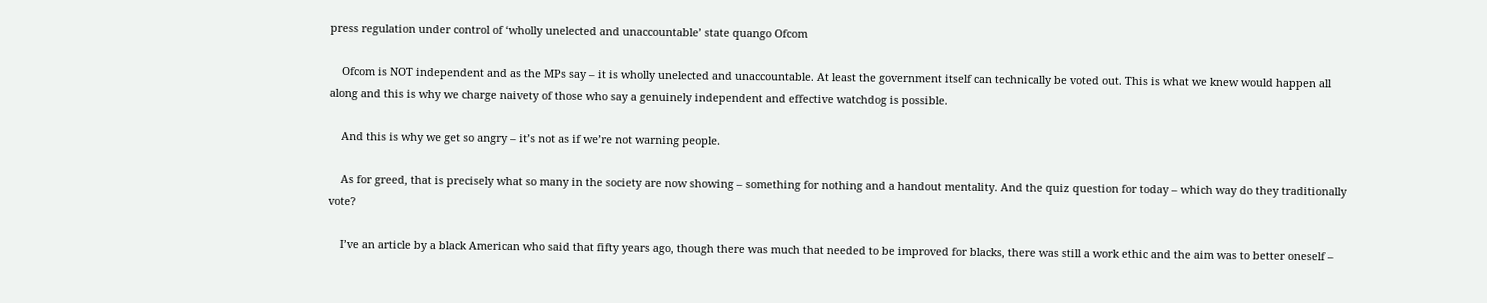press regulation under control of ‘wholly unelected and unaccountable’ state quango Ofcom

    Ofcom is NOT independent and as the MPs say – it is wholly unelected and unaccountable. At least the government itself can technically be voted out. This is what we knew would happen all along and this is why we charge naivety of those who say a genuinely independent and effective watchdog is possible.

    And this is why we get so angry – it’s not as if we’re not warning people.

    As for greed, that is precisely what so many in the society are now showing – something for nothing and a handout mentality. And the quiz question for today – which way do they traditionally vote?

    I’ve an article by a black American who said that fifty years ago, though there was much that needed to be improved for blacks, there was still a work ethic and the aim was to better oneself –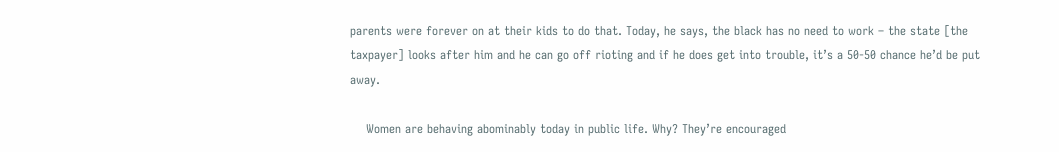parents were forever on at their kids to do that. Today, he says, the black has no need to work – the state [the taxpayer] looks after him and he can go off rioting and if he does get into trouble, it’s a 50-50 chance he’d be put away.

    Women are behaving abominably today in public life. Why? They’re encouraged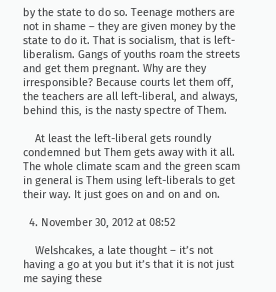by the state to do so. Teenage mothers are not in shame – they are given money by the state to do it. That is socialism, that is left-liberalism. Gangs of youths roam the streets and get them pregnant. Why are they irresponsible? Because courts let them off, the teachers are all left-liberal, and always, behind this, is the nasty spectre of Them.

    At least the left-liberal gets roundly condemned but Them gets away with it all. The whole climate scam and the green scam in general is Them using left-liberals to get their way. It just goes on and on and on.

  4. November 30, 2012 at 08:52

    Welshcakes, a late thought – it’s not having a go at you but it’s that it is not just me saying these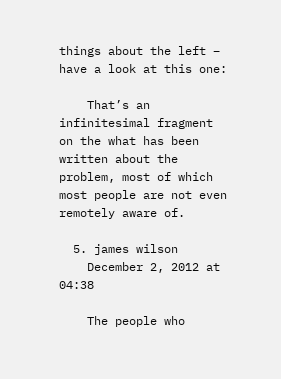things about the left – have a look at this one:

    That’s an infinitesimal fragment on the what has been written about the problem, most of which most people are not even remotely aware of.

  5. james wilson
    December 2, 2012 at 04:38

    The people who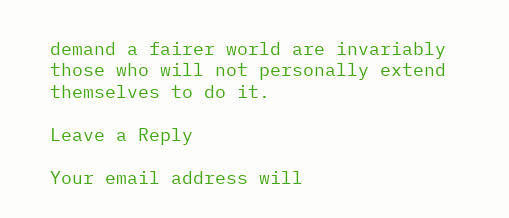demand a fairer world are invariably those who will not personally extend themselves to do it.

Leave a Reply

Your email address will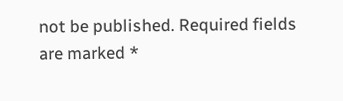not be published. Required fields are marked *